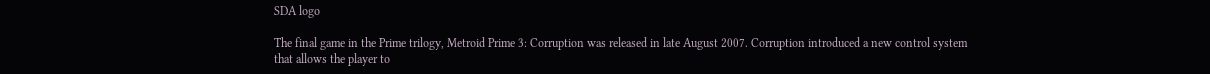SDA logo

The final game in the Prime trilogy, Metroid Prime 3: Corruption was released in late August 2007. Corruption introduced a new control system that allows the player to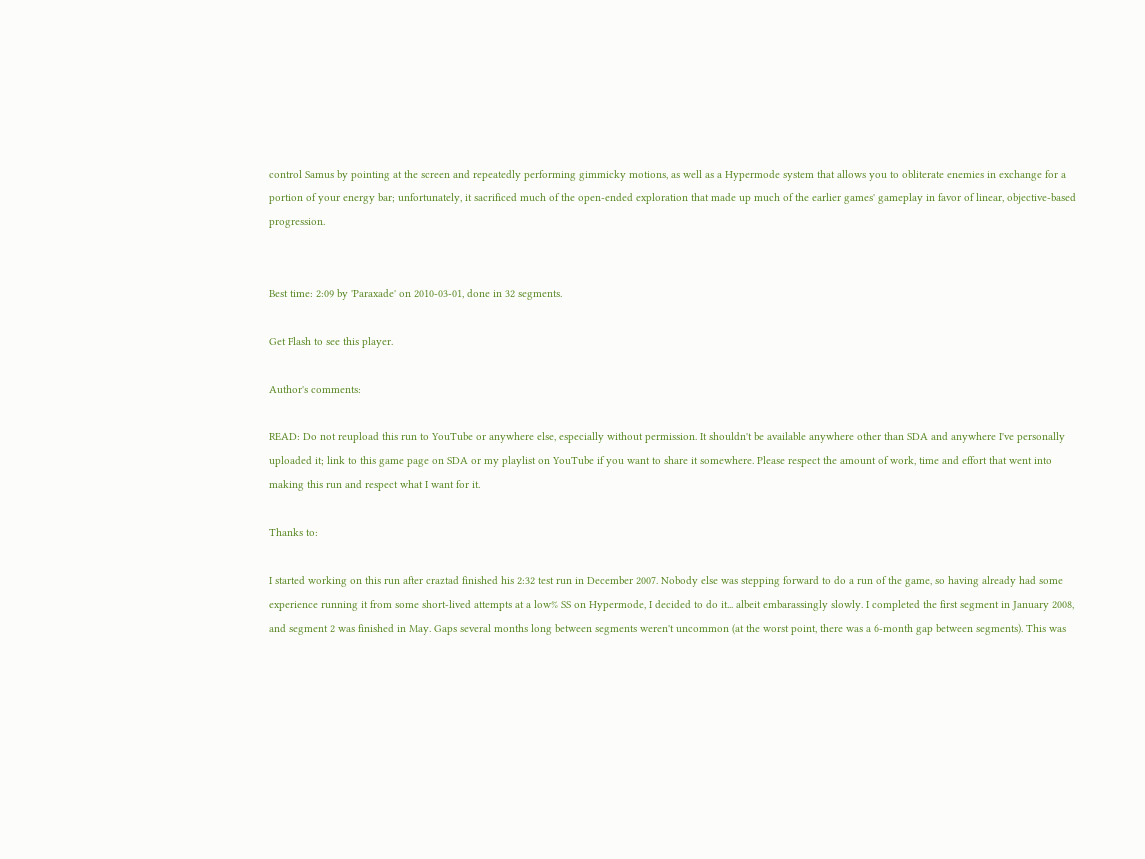control Samus by pointing at the screen and repeatedly performing gimmicky motions, as well as a Hypermode system that allows you to obliterate enemies in exchange for a portion of your energy bar; unfortunately, it sacrificed much of the open-ended exploration that made up much of the earlier games' gameplay in favor of linear, objective-based progression.


Best time: 2:09 by 'Paraxade' on 2010-03-01, done in 32 segments.

Get Flash to see this player.

Author's comments:

READ: Do not reupload this run to YouTube or anywhere else, especially without permission. It shouldn't be available anywhere other than SDA and anywhere I've personally uploaded it; link to this game page on SDA or my playlist on YouTube if you want to share it somewhere. Please respect the amount of work, time and effort that went into making this run and respect what I want for it.

Thanks to:

I started working on this run after craztad finished his 2:32 test run in December 2007. Nobody else was stepping forward to do a run of the game, so having already had some experience running it from some short-lived attempts at a low% SS on Hypermode, I decided to do it... albeit embarassingly slowly. I completed the first segment in January 2008, and segment 2 was finished in May. Gaps several months long between segments weren't uncommon (at the worst point, there was a 6-month gap between segments). This was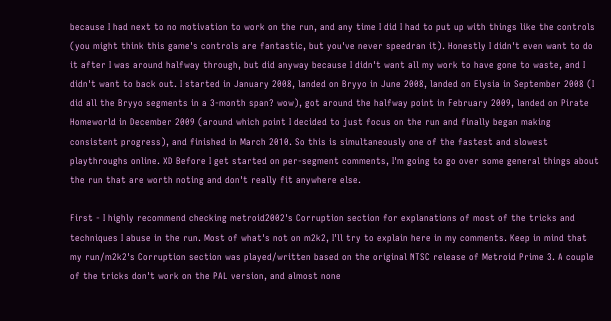because I had next to no motivation to work on the run, and any time I did I had to put up with things like the controls (you might think this game's controls are fantastic, but you've never speedran it). Honestly I didn't even want to do it after I was around halfway through, but did anyway because I didn't want all my work to have gone to waste, and I didn't want to back out. I started in January 2008, landed on Bryyo in June 2008, landed on Elysia in September 2008 (I did all the Bryyo segments in a 3-month span? wow), got around the halfway point in February 2009, landed on Pirate Homeworld in December 2009 (around which point I decided to just focus on the run and finally began making consistent progress), and finished in March 2010. So this is simultaneously one of the fastest and slowest playthroughs online. XD Before I get started on per-segment comments, I'm going to go over some general things about the run that are worth noting and don't really fit anywhere else.

First - I highly recommend checking metroid2002's Corruption section for explanations of most of the tricks and techniques I abuse in the run. Most of what's not on m2k2, I'll try to explain here in my comments. Keep in mind that my run/m2k2's Corruption section was played/written based on the original NTSC release of Metroid Prime 3. A couple of the tricks don't work on the PAL version, and almost none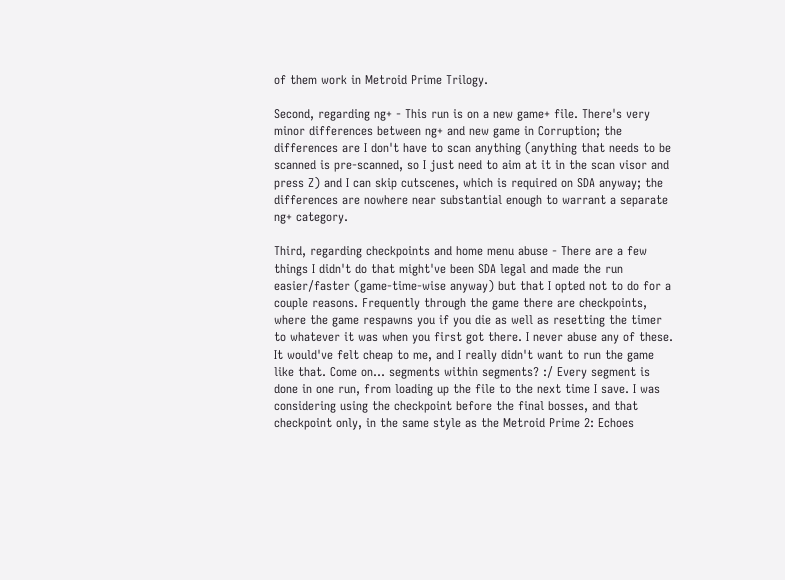of them work in Metroid Prime Trilogy.

Second, regarding ng+ - This run is on a new game+ file. There's very minor differences between ng+ and new game in Corruption; the differences are I don't have to scan anything (anything that needs to be scanned is pre-scanned, so I just need to aim at it in the scan visor and press Z) and I can skip cutscenes, which is required on SDA anyway; the differences are nowhere near substantial enough to warrant a separate ng+ category.

Third, regarding checkpoints and home menu abuse - There are a few things I didn't do that might've been SDA legal and made the run easier/faster (game-time-wise anyway) but that I opted not to do for a couple reasons. Frequently through the game there are checkpoints, where the game respawns you if you die as well as resetting the timer to whatever it was when you first got there. I never abuse any of these. It would've felt cheap to me, and I really didn't want to run the game like that. Come on... segments within segments? :/ Every segment is done in one run, from loading up the file to the next time I save. I was considering using the checkpoint before the final bosses, and that checkpoint only, in the same style as the Metroid Prime 2: Echoes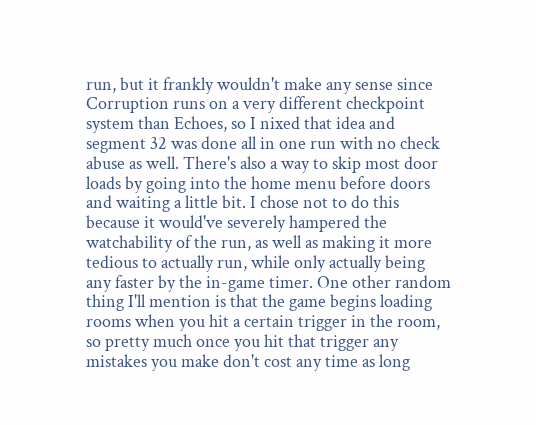run, but it frankly wouldn't make any sense since Corruption runs on a very different checkpoint system than Echoes, so I nixed that idea and segment 32 was done all in one run with no check abuse as well. There's also a way to skip most door loads by going into the home menu before doors and waiting a little bit. I chose not to do this because it would've severely hampered the watchability of the run, as well as making it more tedious to actually run, while only actually being any faster by the in-game timer. One other random thing I'll mention is that the game begins loading rooms when you hit a certain trigger in the room, so pretty much once you hit that trigger any mistakes you make don't cost any time as long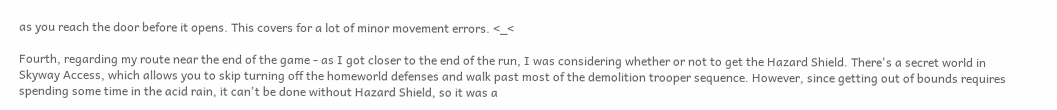as you reach the door before it opens. This covers for a lot of minor movement errors. <_<

Fourth, regarding my route near the end of the game - as I got closer to the end of the run, I was considering whether or not to get the Hazard Shield. There's a secret world in Skyway Access, which allows you to skip turning off the homeworld defenses and walk past most of the demolition trooper sequence. However, since getting out of bounds requires spending some time in the acid rain, it can't be done without Hazard Shield, so it was a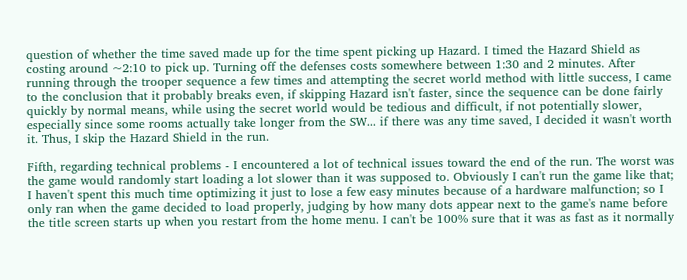question of whether the time saved made up for the time spent picking up Hazard. I timed the Hazard Shield as costing around ~2:10 to pick up. Turning off the defenses costs somewhere between 1:30 and 2 minutes. After running through the trooper sequence a few times and attempting the secret world method with little success, I came to the conclusion that it probably breaks even, if skipping Hazard isn't faster, since the sequence can be done fairly quickly by normal means, while using the secret world would be tedious and difficult, if not potentially slower, especially since some rooms actually take longer from the SW... if there was any time saved, I decided it wasn't worth it. Thus, I skip the Hazard Shield in the run.

Fifth, regarding technical problems - I encountered a lot of technical issues toward the end of the run. The worst was the game would randomly start loading a lot slower than it was supposed to. Obviously I can't run the game like that; I haven't spent this much time optimizing it just to lose a few easy minutes because of a hardware malfunction; so I only ran when the game decided to load properly, judging by how many dots appear next to the game's name before the title screen starts up when you restart from the home menu. I can't be 100% sure that it was as fast as it normally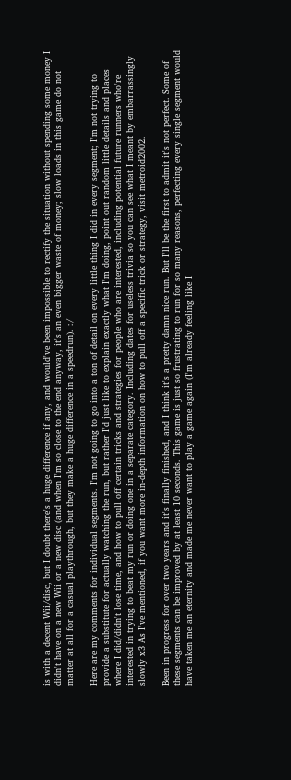is with a decent Wii/disc, but I doubt there's a huge difference if any, and would've been impossible to rectify the situation without spending some money I didn't have on a new Wii or a new disc (and when I'm so close to the end anyway, it's an even bigger waste of money; slow loads in this game do not matter at all for a casual playthrough, but they make a huge difference in a speedrun). :/

Here are my comments for individual segments. I'm not going to go into a ton of detail on every little thing I did in every segment; I'm not trying to provide a substitute for actually watching the run, but rather I'd just like to explain exactly what I'm doing, point out random little details and places where I did/didn't lose time, and how to pull off certain tricks and strategies for people who are interested, including potential future runners who're interested in trying to beat my run or doing one in a separate category. Including dates for useless trivia so you can see what I meant by embarrassingly slowly x3 As I've mentioned, if you want more in-depth information on how to pull off a specific trick or strategy, visit metroid2002.

Been in progress for over two years and it's finally finished, and I think it's a pretty damn nice run. But I'll be the first to admit it's not perfect. Some of these segments can be improved by at least 10 seconds. This game is just so frustrating to run for so many reasons, perfecting every single segment would have taken me an eternity and made me never want to play a game again (I'm already feeling like I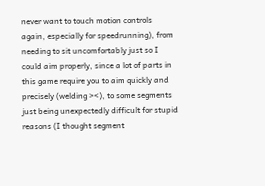never want to touch motion controls again, especially for speedrunning), from needing to sit uncomfortably just so I could aim properly, since a lot of parts in this game require you to aim quickly and precisely (welding ><), to some segments just being unexpectedly difficult for stupid reasons (I thought segment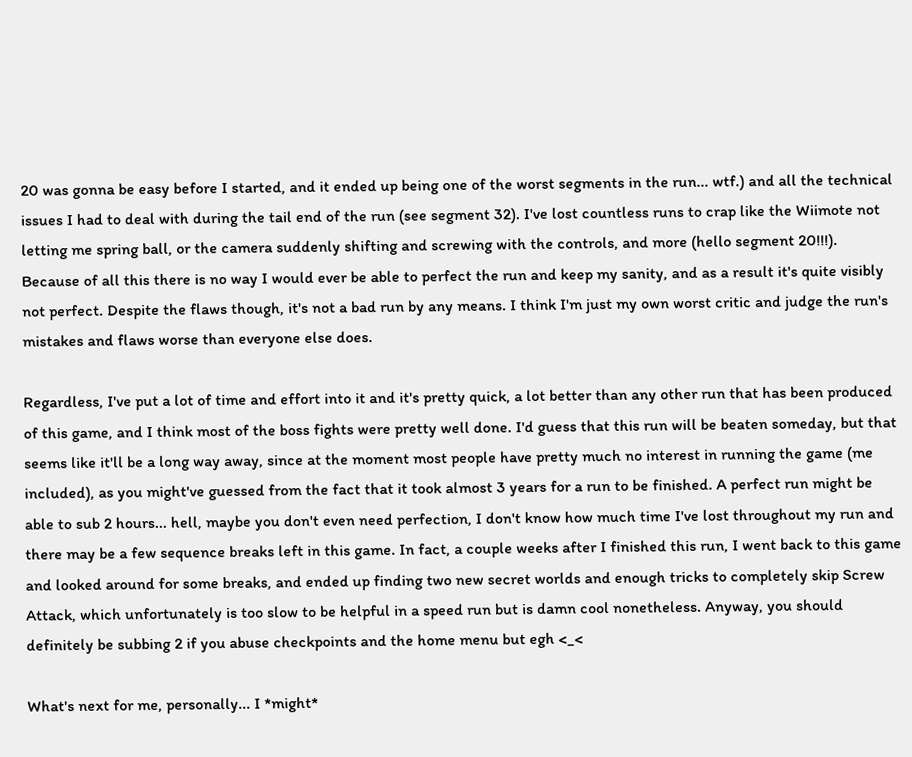20 was gonna be easy before I started, and it ended up being one of the worst segments in the run... wtf.) and all the technical issues I had to deal with during the tail end of the run (see segment 32). I've lost countless runs to crap like the Wiimote not letting me spring ball, or the camera suddenly shifting and screwing with the controls, and more (hello segment 20!!!). Because of all this there is no way I would ever be able to perfect the run and keep my sanity, and as a result it's quite visibly not perfect. Despite the flaws though, it's not a bad run by any means. I think I'm just my own worst critic and judge the run's mistakes and flaws worse than everyone else does.

Regardless, I've put a lot of time and effort into it and it's pretty quick, a lot better than any other run that has been produced of this game, and I think most of the boss fights were pretty well done. I'd guess that this run will be beaten someday, but that seems like it'll be a long way away, since at the moment most people have pretty much no interest in running the game (me included), as you might've guessed from the fact that it took almost 3 years for a run to be finished. A perfect run might be able to sub 2 hours... hell, maybe you don't even need perfection, I don't know how much time I've lost throughout my run and there may be a few sequence breaks left in this game. In fact, a couple weeks after I finished this run, I went back to this game and looked around for some breaks, and ended up finding two new secret worlds and enough tricks to completely skip Screw Attack, which unfortunately is too slow to be helpful in a speed run but is damn cool nonetheless. Anyway, you should definitely be subbing 2 if you abuse checkpoints and the home menu but egh <_<

What's next for me, personally... I *might*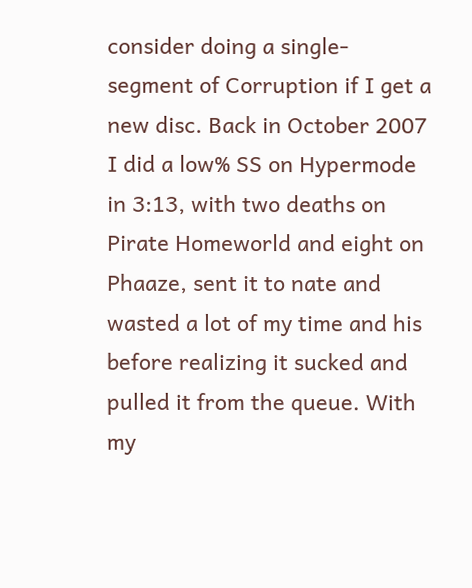consider doing a single-segment of Corruption if I get a new disc. Back in October 2007 I did a low% SS on Hypermode in 3:13, with two deaths on Pirate Homeworld and eight on Phaaze, sent it to nate and wasted a lot of my time and his before realizing it sucked and pulled it from the queue. With my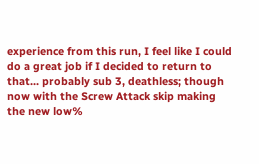experience from this run, I feel like I could do a great job if I decided to return to that... probably sub 3, deathless; though now with the Screw Attack skip making the new low%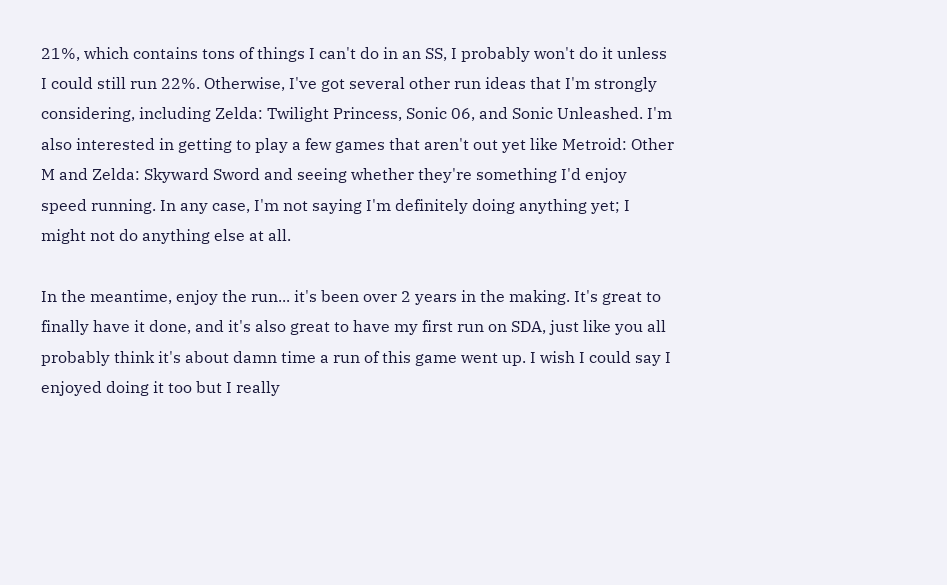21%, which contains tons of things I can't do in an SS, I probably won't do it unless I could still run 22%. Otherwise, I've got several other run ideas that I'm strongly considering, including Zelda: Twilight Princess, Sonic 06, and Sonic Unleashed. I'm also interested in getting to play a few games that aren't out yet like Metroid: Other M and Zelda: Skyward Sword and seeing whether they're something I'd enjoy speed running. In any case, I'm not saying I'm definitely doing anything yet; I might not do anything else at all.

In the meantime, enjoy the run... it's been over 2 years in the making. It's great to finally have it done, and it's also great to have my first run on SDA, just like you all probably think it's about damn time a run of this game went up. I wish I could say I enjoyed doing it too but I really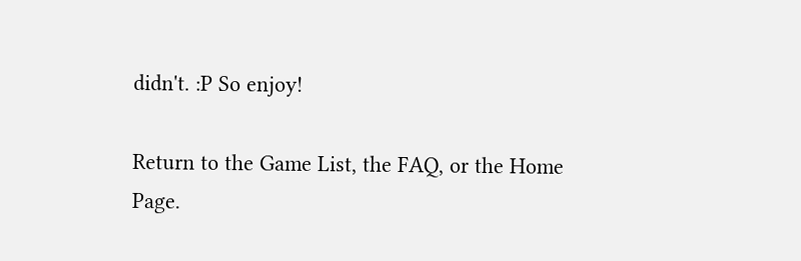didn't. :P So enjoy!

Return to the Game List, the FAQ, or the Home Page.